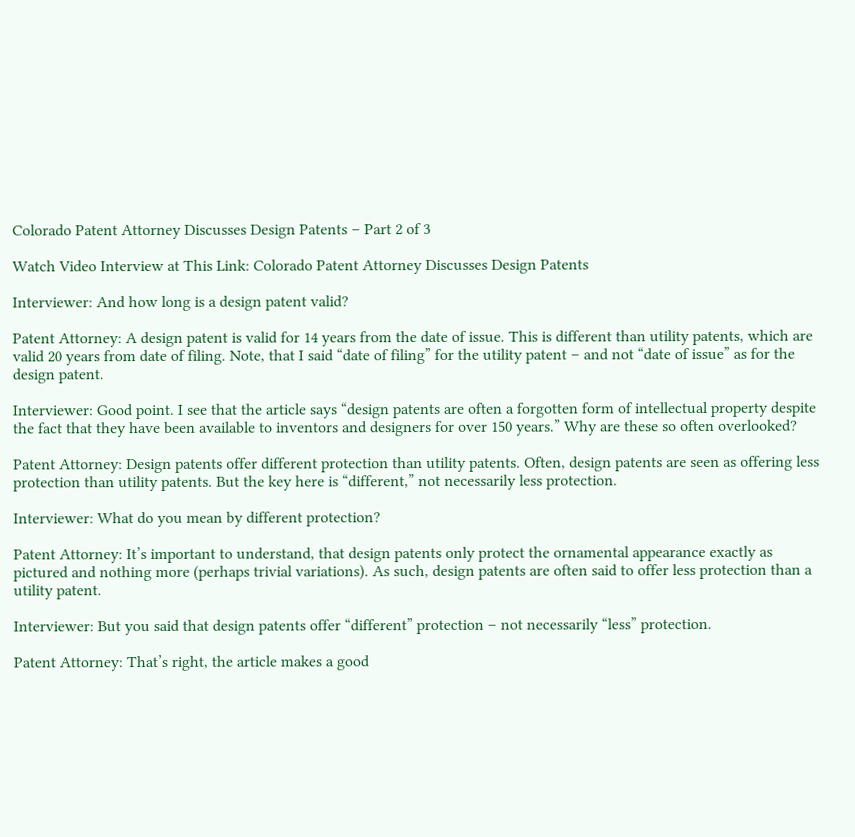Colorado Patent Attorney Discusses Design Patents – Part 2 of 3

Watch Video Interview at This Link: Colorado Patent Attorney Discusses Design Patents

Interviewer: And how long is a design patent valid?

Patent Attorney: A design patent is valid for 14 years from the date of issue. This is different than utility patents, which are valid 20 years from date of filing. Note, that I said “date of filing” for the utility patent – and not “date of issue” as for the design patent.

Interviewer: Good point. I see that the article says “design patents are often a forgotten form of intellectual property despite the fact that they have been available to inventors and designers for over 150 years.” Why are these so often overlooked?

Patent Attorney: Design patents offer different protection than utility patents. Often, design patents are seen as offering less protection than utility patents. But the key here is “different,” not necessarily less protection.

Interviewer: What do you mean by different protection?

Patent Attorney: It’s important to understand, that design patents only protect the ornamental appearance exactly as pictured and nothing more (perhaps trivial variations). As such, design patents are often said to offer less protection than a utility patent.

Interviewer: But you said that design patents offer “different” protection – not necessarily “less” protection.

Patent Attorney: That’s right, the article makes a good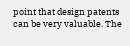point that design patents can be very valuable. The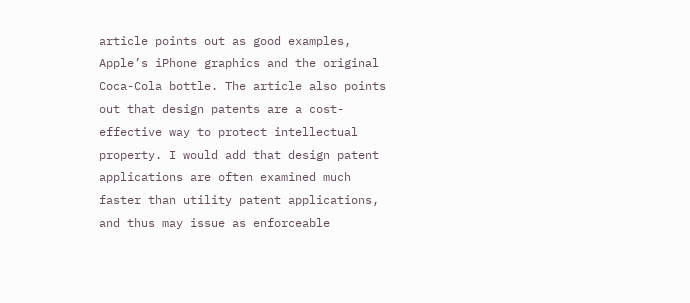article points out as good examples, Apple’s iPhone graphics and the original Coca-Cola bottle. The article also points out that design patents are a cost-effective way to protect intellectual property. I would add that design patent applications are often examined much faster than utility patent applications, and thus may issue as enforceable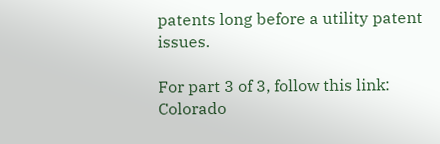patents long before a utility patent issues.

For part 3 of 3, follow this link: Colorado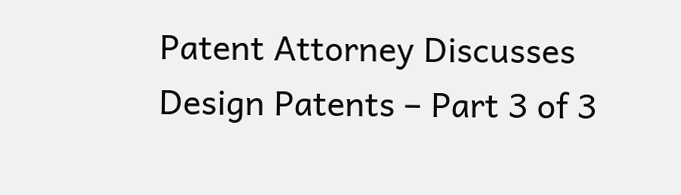Patent Attorney Discusses Design Patents – Part 3 of 3